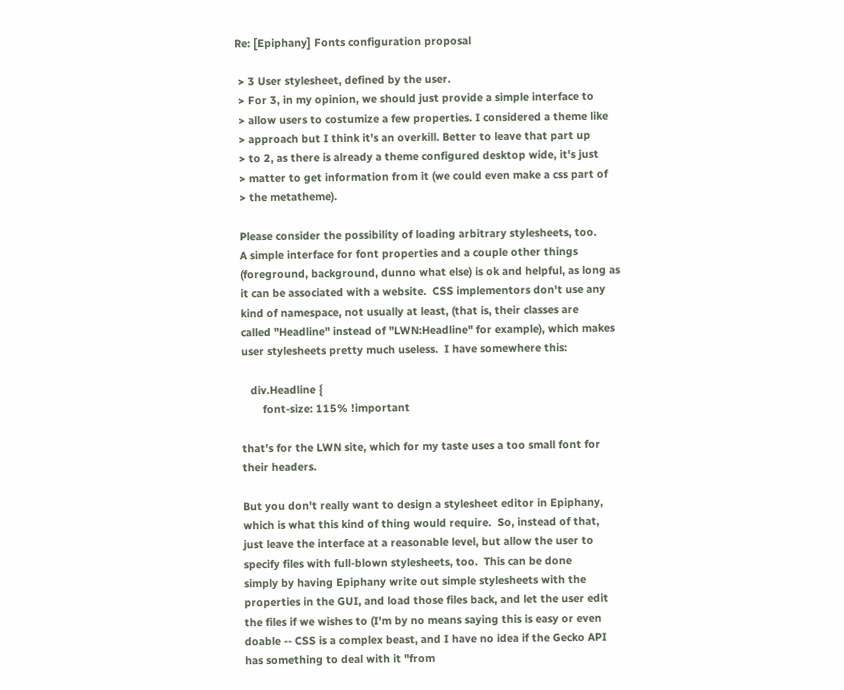Re: [Epiphany] Fonts configuration proposal

 > 3 User stylesheet, defined by the user.
 > For 3, in my opinion, we should just provide a simple interface to
 > allow users to costumize a few properties. I considered a theme like
 > approach but I think it's an overkill. Better to leave that part up
 > to 2, as there is already a theme configured desktop wide, it's just
 > matter to get information from it (we could even make a css part of
 > the metatheme).

 Please consider the possibility of loading arbitrary stylesheets, too.
 A simple interface for font properties and a couple other things
 (foreground, background, dunno what else) is ok and helpful, as long as
 it can be associated with a website.  CSS implementors don't use any
 kind of namespace, not usually at least, (that is, their classes are
 called "Headline" instead of "LWN:Headline" for example), which makes
 user stylesheets pretty much useless.  I have somewhere this:

    div.Headline {
        font-size: 115% !important

 that's for the LWN site, which for my taste uses a too small font for
 their headers.

 But you don't really want to design a stylesheet editor in Epiphany,
 which is what this kind of thing would require.  So, instead of that,
 just leave the interface at a reasonable level, but allow the user to
 specify files with full-blown stylesheets, too.  This can be done
 simply by having Epiphany write out simple stylesheets with the
 properties in the GUI, and load those files back, and let the user edit
 the files if we wishes to (I'm by no means saying this is easy or even
 doable -- CSS is a complex beast, and I have no idea if the Gecko API
 has something to deal with it "from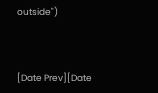outside")



[Date Prev][Date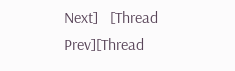Next]   [Thread Prev][Thread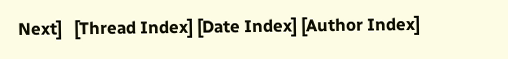Next]   [Thread Index] [Date Index] [Author Index]